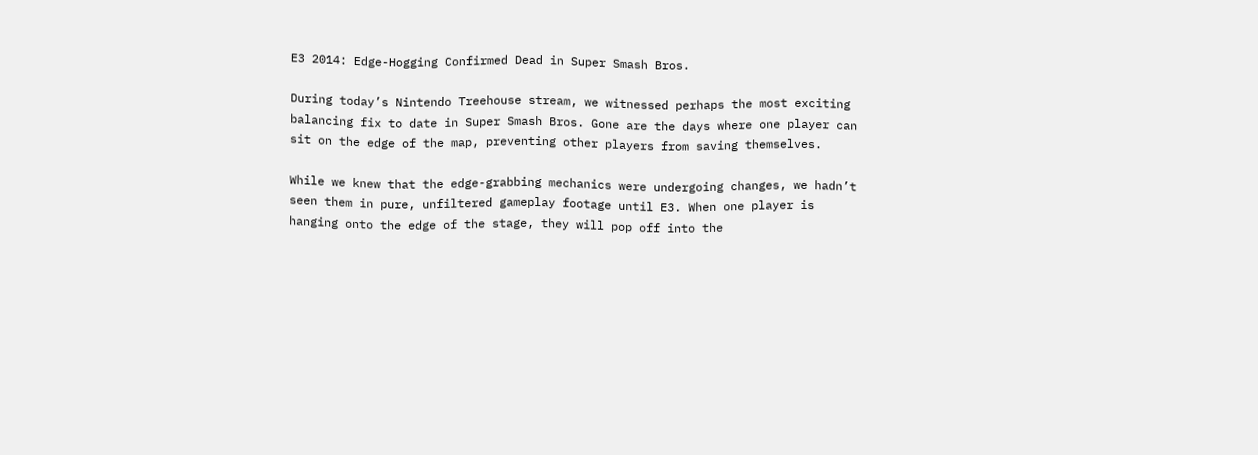E3 2014: Edge-Hogging Confirmed Dead in Super Smash Bros.

During today’s Nintendo Treehouse stream, we witnessed perhaps the most exciting balancing fix to date in Super Smash Bros. Gone are the days where one player can sit on the edge of the map, preventing other players from saving themselves.

While we knew that the edge-grabbing mechanics were undergoing changes, we hadn’t seen them in pure, unfiltered gameplay footage until E3. When one player is hanging onto the edge of the stage, they will pop off into the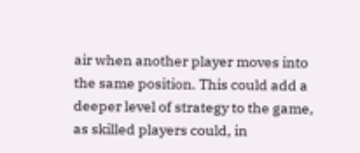air when another player moves into the same position. This could add a deeper level of strategy to the game, as skilled players could, in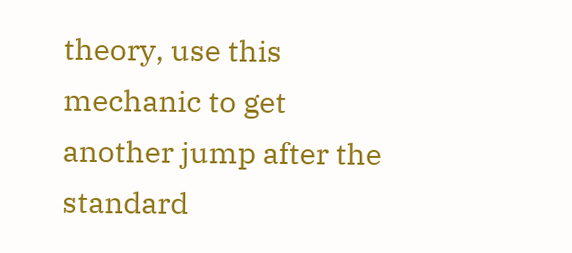theory, use this mechanic to get another jump after the standard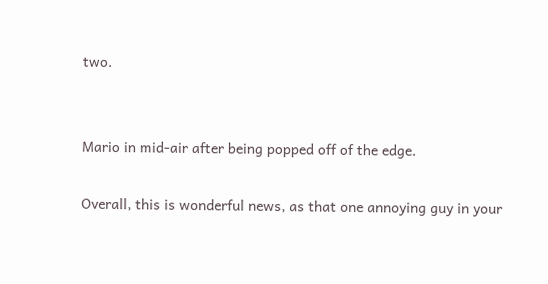two.


Mario in mid-air after being popped off of the edge.

Overall, this is wonderful news, as that one annoying guy in your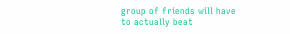group of friends will have to actually beat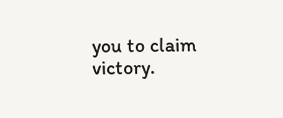you to claim victory.